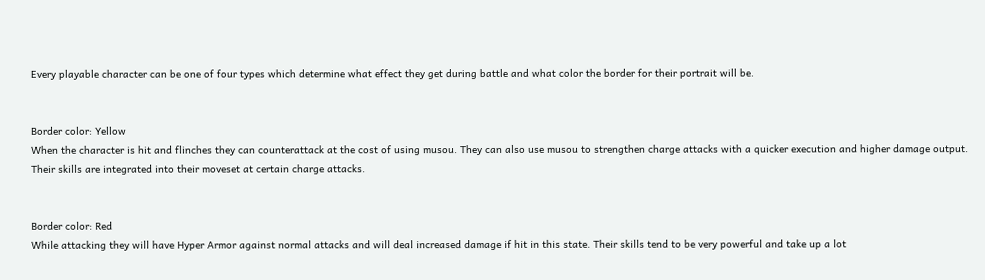Every playable character can be one of four types which determine what effect they get during battle and what color the border for their portrait will be.


Border color: Yellow
When the character is hit and flinches they can counterattack at the cost of using musou. They can also use musou to strengthen charge attacks with a quicker execution and higher damage output. Their skills are integrated into their moveset at certain charge attacks.


Border color: Red
While attacking they will have Hyper Armor against normal attacks and will deal increased damage if hit in this state. Their skills tend to be very powerful and take up a lot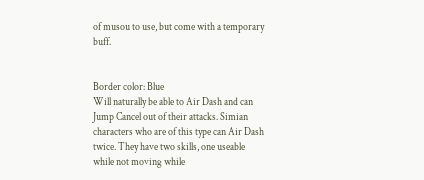of musou to use, but come with a temporary buff.


Border color: Blue
Will naturally be able to Air Dash and can Jump Cancel out of their attacks. Simian characters who are of this type can Air Dash twice. They have two skills, one useable while not moving while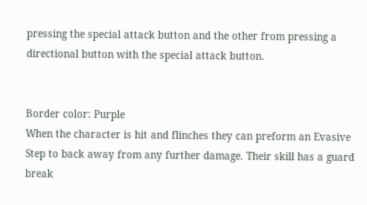pressing the special attack button and the other from pressing a directional button with the special attack button.


Border color: Purple
When the character is hit and flinches they can preform an Evasive Step to back away from any further damage. Their skill has a guard break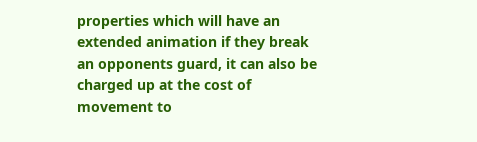properties which will have an extended animation if they break an opponents guard, it can also be charged up at the cost of movement to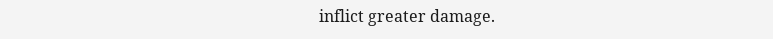inflict greater damage.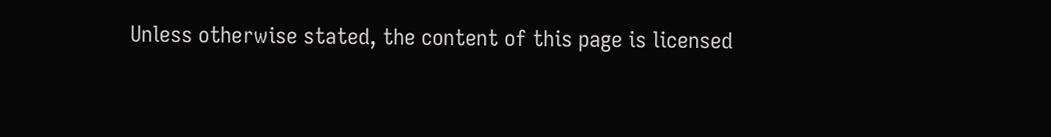Unless otherwise stated, the content of this page is licensed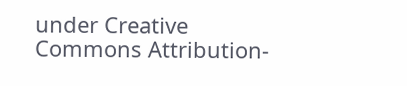under Creative Commons Attribution-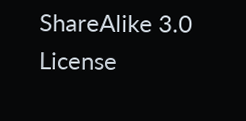ShareAlike 3.0 License